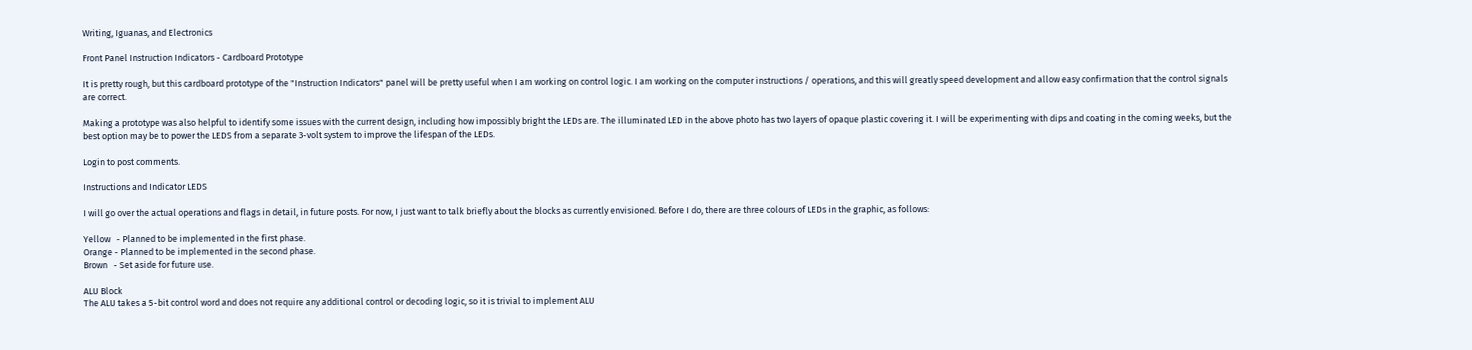Writing, Iguanas, and Electronics

Front Panel Instruction Indicators - Cardboard Prototype

It is pretty rough, but this cardboard prototype of the "Instruction Indicators" panel will be pretty useful when I am working on control logic. I am working on the computer instructions / operations, and this will greatly speed development and allow easy confirmation that the control signals are correct.

Making a prototype was also helpful to identify some issues with the current design, including how impossibly bright the LEDs are. The illuminated LED in the above photo has two layers of opaque plastic covering it. I will be experimenting with dips and coating in the coming weeks, but the best option may be to power the LEDS from a separate 3-volt system to improve the lifespan of the LEDs.

Login to post comments.

Instructions and Indicator LEDS

I will go over the actual operations and flags in detail, in future posts. For now, I just want to talk briefly about the blocks as currently envisioned. Before I do, there are three colours of LEDs in the graphic, as follows:

Yellow   - Planned to be implemented in the first phase.
Orange - Planned to be implemented in the second phase.
Brown   - Set aside for future use.

ALU Block
The ALU takes a 5-bit control word and does not require any additional control or decoding logic, so it is trivial to implement ALU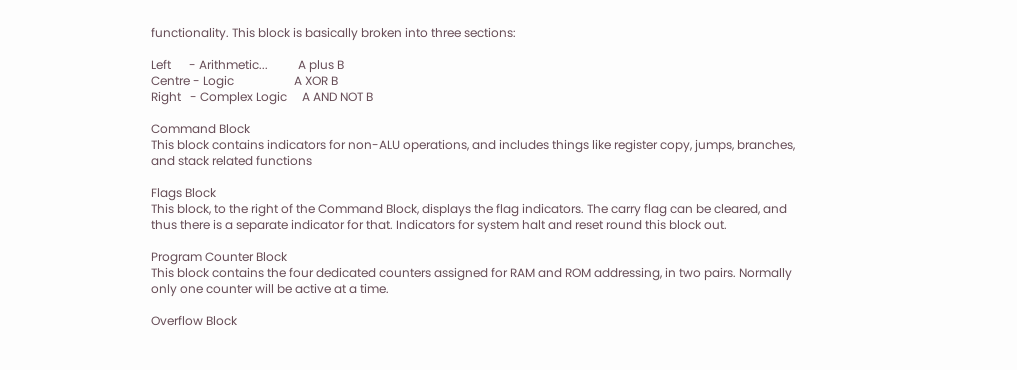functionality. This block is basically broken into three sections:

Left      - Arithmetic...          A plus B
Centre - Logic                    A XOR B
Right   - Complex Logic     A AND NOT B

Command Block
This block contains indicators for non-ALU operations, and includes things like register copy, jumps, branches, and stack related functions

Flags Block
This block, to the right of the Command Block, displays the flag indicators. The carry flag can be cleared, and thus there is a separate indicator for that. Indicators for system halt and reset round this block out.

Program Counter Block
This block contains the four dedicated counters assigned for RAM and ROM addressing, in two pairs. Normally only one counter will be active at a time.

Overflow Block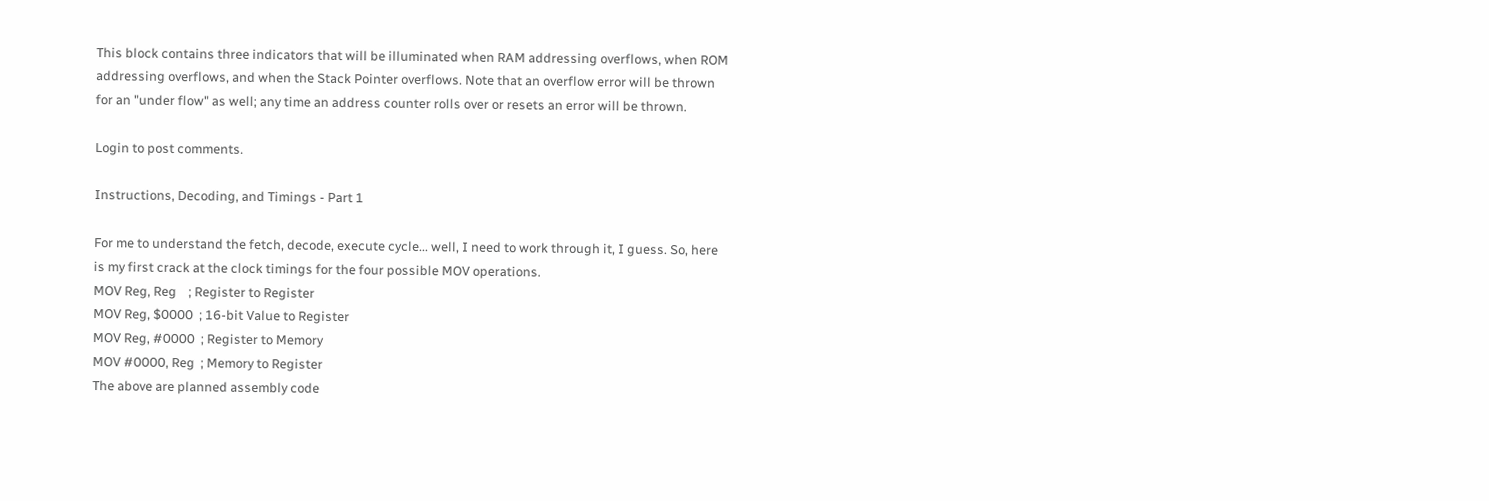This block contains three indicators that will be illuminated when RAM addressing overflows, when ROM addressing overflows, and when the Stack Pointer overflows. Note that an overflow error will be thrown for an "under flow" as well; any time an address counter rolls over or resets an error will be thrown.

Login to post comments.

Instructions, Decoding, and Timings - Part 1

For me to understand the fetch, decode, execute cycle... well, I need to work through it, I guess. So, here is my first crack at the clock timings for the four possible MOV operations.
MOV Reg, Reg    ; Register to Register
MOV Reg, $0000  ; 16-bit Value to Register
MOV Reg, #0000  ; Register to Memory
MOV #0000, Reg  ; Memory to Register
The above are planned assembly code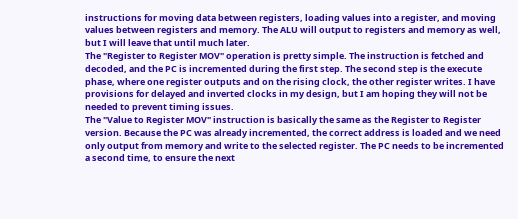instructions for moving data between registers, loading values into a register, and moving values between registers and memory. The ALU will output to registers and memory as well, but I will leave that until much later.
The "Register to Register MOV" operation is pretty simple. The instruction is fetched and decoded, and the PC is incremented during the first step. The second step is the execute phase, where one register outputs and on the rising clock, the other register writes. I have provisions for delayed and inverted clocks in my design, but I am hoping they will not be needed to prevent timing issues.
The "Value to Register MOV" instruction is basically the same as the Register to Register version. Because the PC was already incremented, the correct address is loaded and we need only output from memory and write to the selected register. The PC needs to be incremented a second time, to ensure the next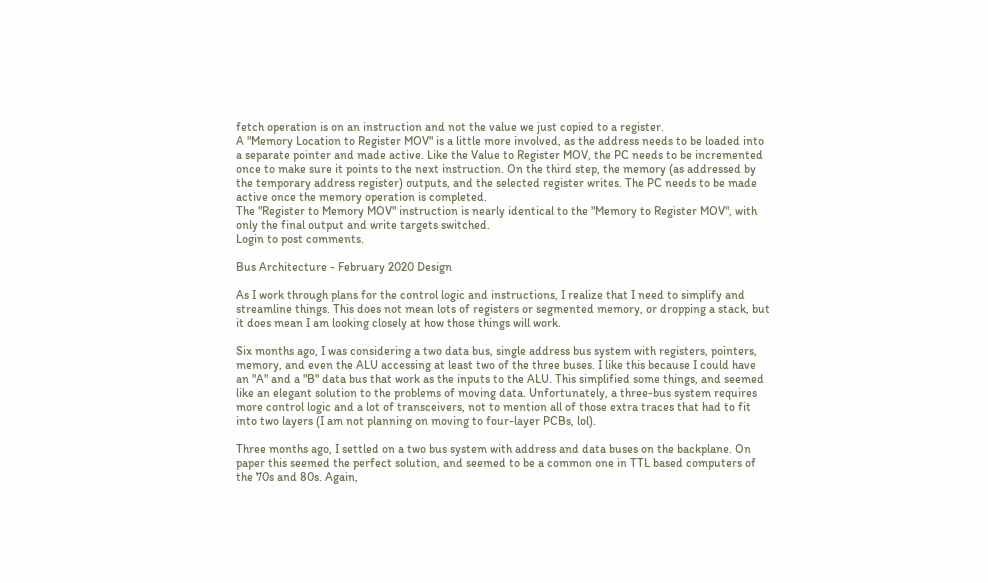fetch operation is on an instruction and not the value we just copied to a register.
A "Memory Location to Register MOV" is a little more involved, as the address needs to be loaded into a separate pointer and made active. Like the Value to Register MOV, the PC needs to be incremented once to make sure it points to the next instruction. On the third step, the memory (as addressed by the temporary address register) outputs, and the selected register writes. The PC needs to be made active once the memory operation is completed.
The "Register to Memory MOV" instruction is nearly identical to the "Memory to Register MOV", with only the final output and write targets switched.
Login to post comments.

Bus Architecture - February 2020 Design

As I work through plans for the control logic and instructions, I realize that I need to simplify and streamline things. This does not mean lots of registers or segmented memory, or dropping a stack, but it does mean I am looking closely at how those things will work.

Six months ago, I was considering a two data bus, single address bus system with registers, pointers, memory, and even the ALU accessing at least two of the three buses. I like this because I could have an "A" and a "B" data bus that work as the inputs to the ALU. This simplified some things, and seemed like an elegant solution to the problems of moving data. Unfortunately, a three-bus system requires more control logic and a lot of transceivers, not to mention all of those extra traces that had to fit into two layers (I am not planning on moving to four-layer PCBs, lol).

Three months ago, I settled on a two bus system with address and data buses on the backplane. On paper this seemed the perfect solution, and seemed to be a common one in TTL based computers of the 70s and 80s. Again,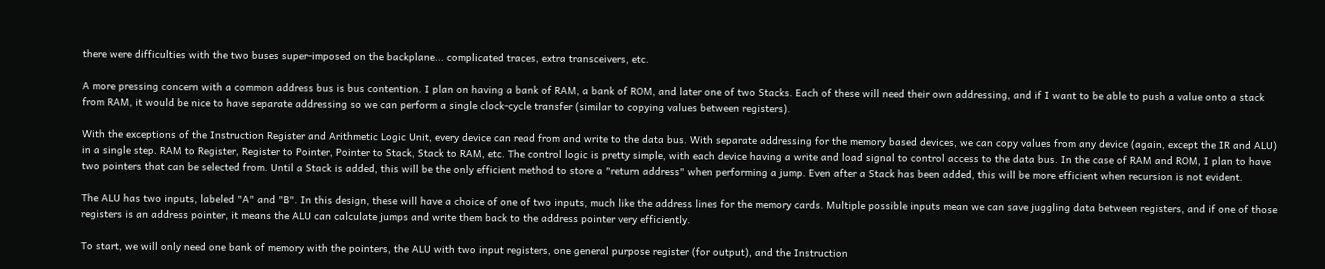there were difficulties with the two buses super-imposed on the backplane... complicated traces, extra transceivers, etc.

A more pressing concern with a common address bus is bus contention. I plan on having a bank of RAM, a bank of ROM, and later one of two Stacks. Each of these will need their own addressing, and if I want to be able to push a value onto a stack from RAM, it would be nice to have separate addressing so we can perform a single clock-cycle transfer (similar to copying values between registers).

With the exceptions of the Instruction Register and Arithmetic Logic Unit, every device can read from and write to the data bus. With separate addressing for the memory based devices, we can copy values from any device (again, except the IR and ALU) in a single step. RAM to Register, Register to Pointer, Pointer to Stack, Stack to RAM, etc. The control logic is pretty simple, with each device having a write and load signal to control access to the data bus. In the case of RAM and ROM, I plan to have two pointers that can be selected from. Until a Stack is added, this will be the only efficient method to store a "return address" when performing a jump. Even after a Stack has been added, this will be more efficient when recursion is not evident.

The ALU has two inputs, labeled "A" and "B". In this design, these will have a choice of one of two inputs, much like the address lines for the memory cards. Multiple possible inputs mean we can save juggling data between registers, and if one of those registers is an address pointer, it means the ALU can calculate jumps and write them back to the address pointer very efficiently.

To start, we will only need one bank of memory with the pointers, the ALU with two input registers, one general purpose register (for output), and the Instruction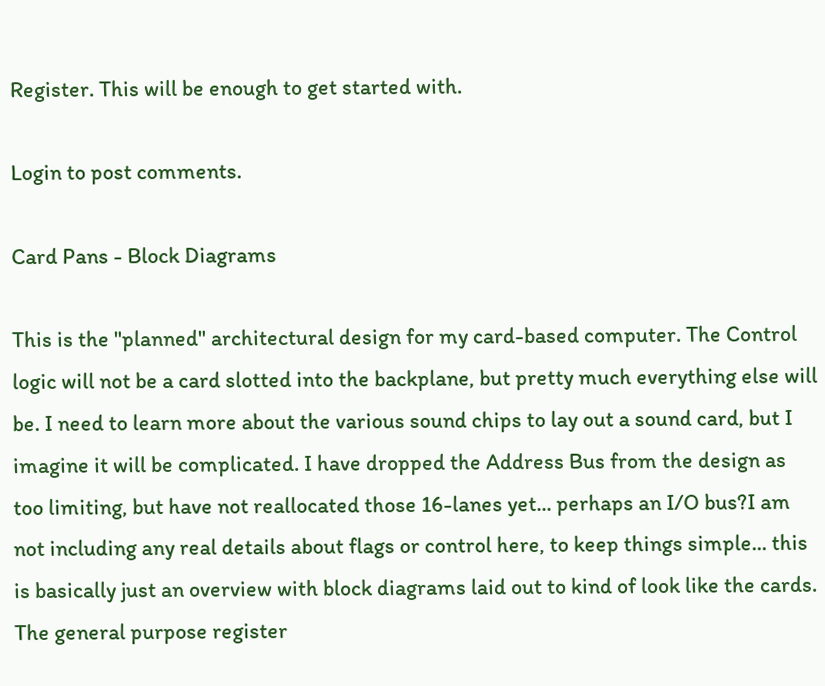Register. This will be enough to get started with.

Login to post comments.

Card Pans - Block Diagrams

This is the "planned" architectural design for my card-based computer. The Control logic will not be a card slotted into the backplane, but pretty much everything else will be. I need to learn more about the various sound chips to lay out a sound card, but I imagine it will be complicated. I have dropped the Address Bus from the design as too limiting, but have not reallocated those 16-lanes yet... perhaps an I/O bus?I am not including any real details about flags or control here, to keep things simple... this is basically just an overview with block diagrams laid out to kind of look like the cards.
The general purpose register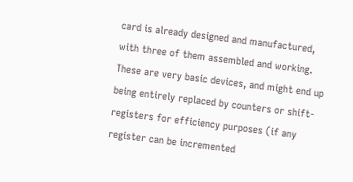card is already designed and manufactured, with three of them assembled and working. These are very basic devices, and might end up being entirely replaced by counters or shift-registers for efficiency purposes (if any register can be incremented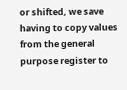or shifted, we save having to copy values from the general purpose register to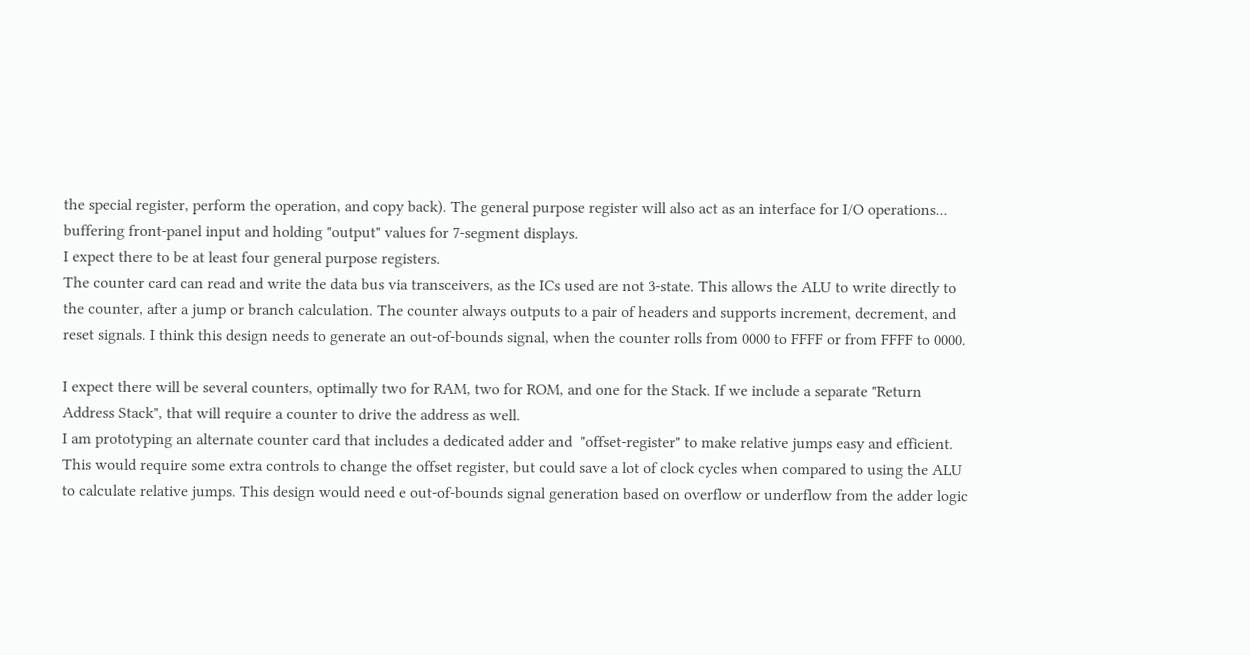the special register, perform the operation, and copy back). The general purpose register will also act as an interface for I/O operations... buffering front-panel input and holding "output" values for 7-segment displays.
I expect there to be at least four general purpose registers.
The counter card can read and write the data bus via transceivers, as the ICs used are not 3-state. This allows the ALU to write directly to the counter, after a jump or branch calculation. The counter always outputs to a pair of headers and supports increment, decrement, and reset signals. I think this design needs to generate an out-of-bounds signal, when the counter rolls from 0000 to FFFF or from FFFF to 0000.

I expect there will be several counters, optimally two for RAM, two for ROM, and one for the Stack. If we include a separate "Return Address Stack", that will require a counter to drive the address as well.
I am prototyping an alternate counter card that includes a dedicated adder and  "offset-register" to make relative jumps easy and efficient. This would require some extra controls to change the offset register, but could save a lot of clock cycles when compared to using the ALU to calculate relative jumps. This design would need e out-of-bounds signal generation based on overflow or underflow from the adder logic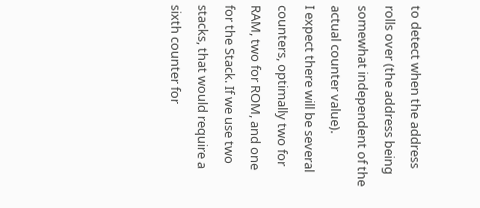to detect when the address rolls over (the address being somewhat independent of the actual counter value).
I expect there will be several counters, optimally two for RAM, two for ROM, and one for the Stack. If we use two stacks, that would require a sixth counter for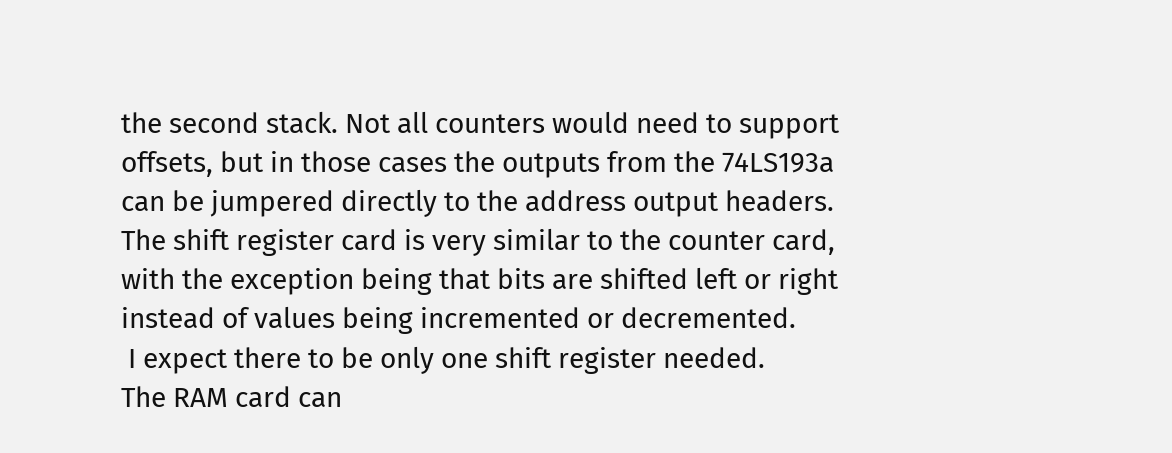the second stack. Not all counters would need to support offsets, but in those cases the outputs from the 74LS193a can be jumpered directly to the address output headers.
The shift register card is very similar to the counter card, with the exception being that bits are shifted left or right instead of values being incremented or decremented.
 I expect there to be only one shift register needed.
The RAM card can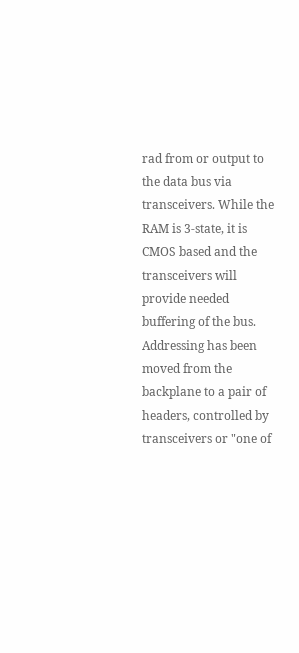rad from or output to the data bus via transceivers. While the RAM is 3-state, it is CMOS based and the transceivers will provide needed buffering of the bus. Addressing has been moved from the backplane to a pair of headers, controlled by transceivers or "one of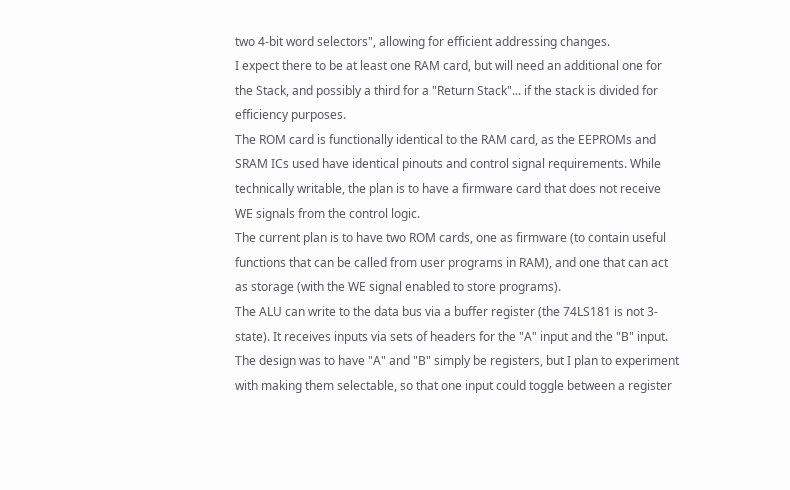two 4-bit word selectors", allowing for efficient addressing changes.
I expect there to be at least one RAM card, but will need an additional one for the Stack, and possibly a third for a "Return Stack"... if the stack is divided for efficiency purposes.
The ROM card is functionally identical to the RAM card, as the EEPROMs and SRAM ICs used have identical pinouts and control signal requirements. While technically writable, the plan is to have a firmware card that does not receive WE signals from the control logic.
The current plan is to have two ROM cards, one as firmware (to contain useful functions that can be called from user programs in RAM), and one that can act as storage (with the WE signal enabled to store programs).
The ALU can write to the data bus via a buffer register (the 74LS181 is not 3-state). It receives inputs via sets of headers for the "A" input and the "B" input. The design was to have "A" and "B" simply be registers, but I plan to experiment with making them selectable, so that one input could toggle between a register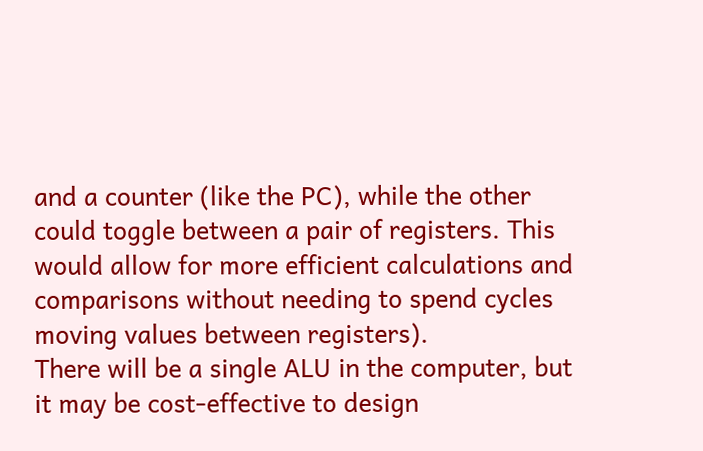and a counter (like the PC), while the other could toggle between a pair of registers. This would allow for more efficient calculations and comparisons without needing to spend cycles moving values between registers).
There will be a single ALU in the computer, but it may be cost-effective to design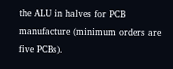the ALU in halves for PCB manufacture (minimum orders are five PCBs).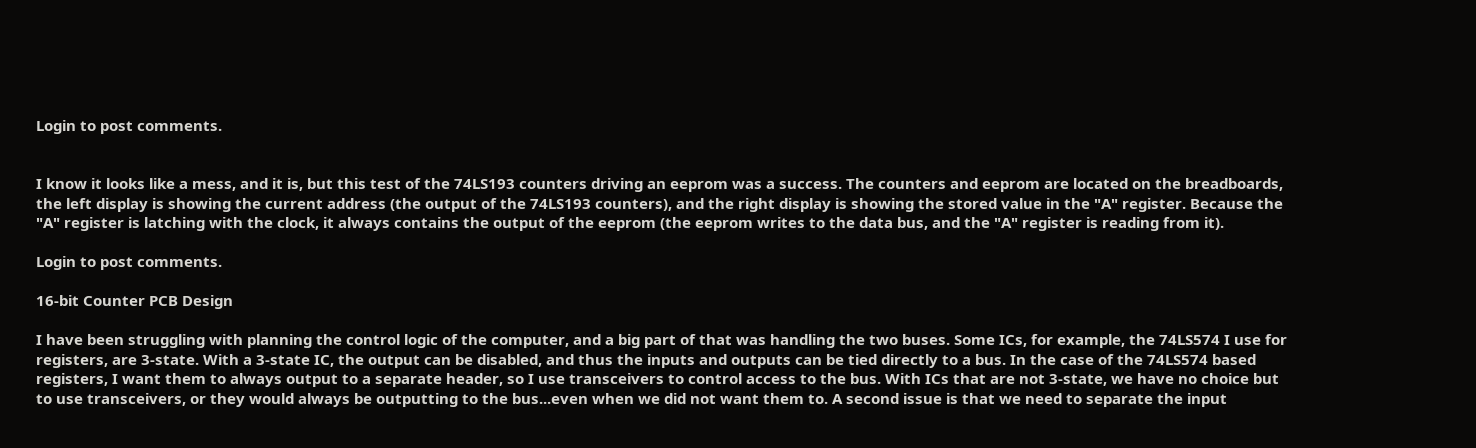Login to post comments.


I know it looks like a mess, and it is, but this test of the 74LS193 counters driving an eeprom was a success. The counters and eeprom are located on the breadboards, the left display is showing the current address (the output of the 74LS193 counters), and the right display is showing the stored value in the "A" register. Because the "A" register is latching with the clock, it always contains the output of the eeprom (the eeprom writes to the data bus, and the "A" register is reading from it).

Login to post comments.

16-bit Counter PCB Design

I have been struggling with planning the control logic of the computer, and a big part of that was handling the two buses. Some ICs, for example, the 74LS574 I use for registers, are 3-state. With a 3-state IC, the output can be disabled, and thus the inputs and outputs can be tied directly to a bus. In the case of the 74LS574 based registers, I want them to always output to a separate header, so I use transceivers to control access to the bus. With ICs that are not 3-state, we have no choice but to use transceivers, or they would always be outputting to the bus...even when we did not want them to. A second issue is that we need to separate the input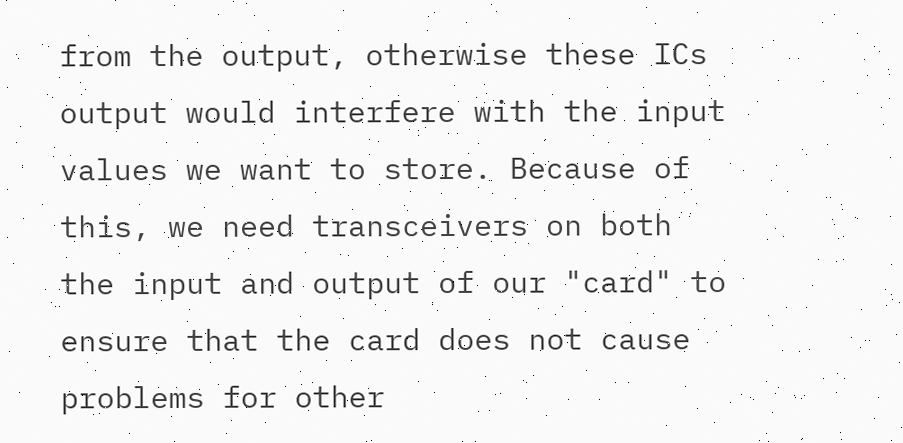from the output, otherwise these ICs output would interfere with the input values we want to store. Because of this, we need transceivers on both the input and output of our "card" to ensure that the card does not cause problems for other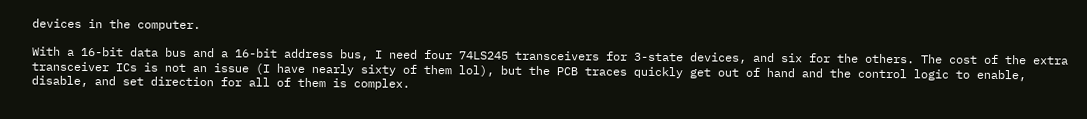devices in the computer.

With a 16-bit data bus and a 16-bit address bus, I need four 74LS245 transceivers for 3-state devices, and six for the others. The cost of the extra transceiver ICs is not an issue (I have nearly sixty of them lol), but the PCB traces quickly get out of hand and the control logic to enable, disable, and set direction for all of them is complex.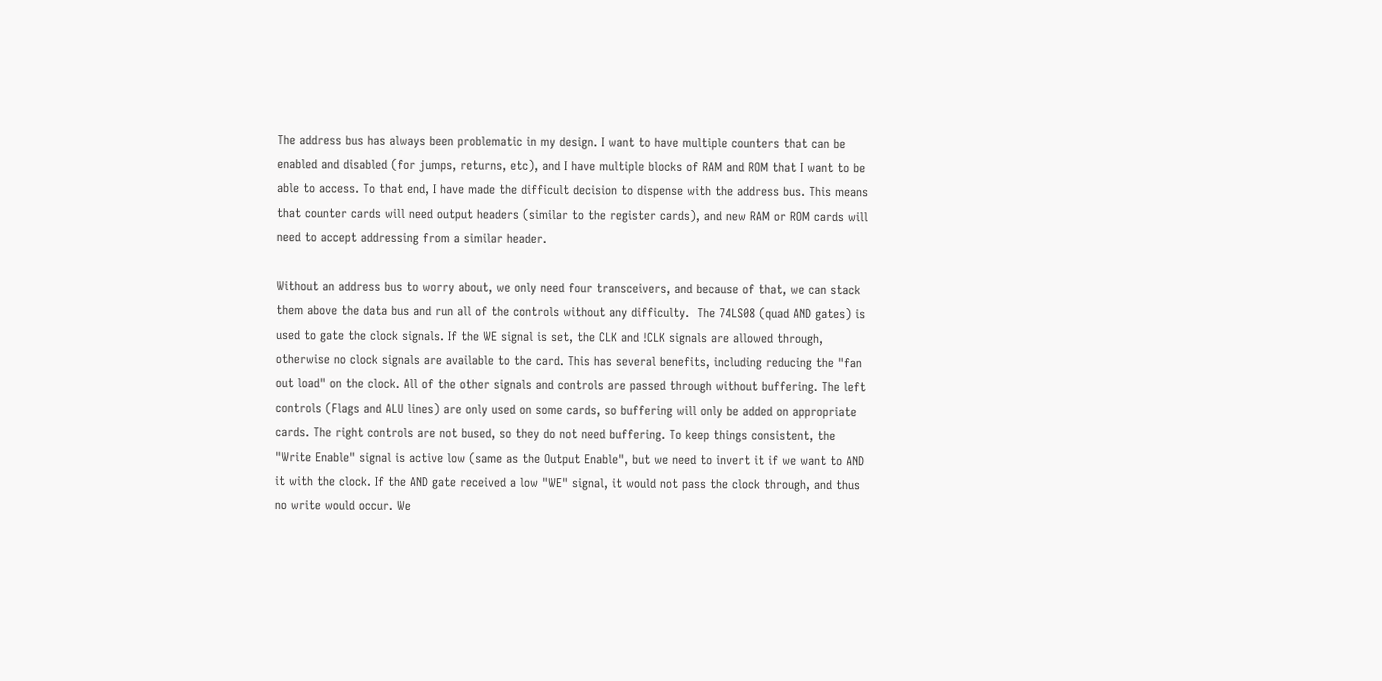The address bus has always been problematic in my design. I want to have multiple counters that can be enabled and disabled (for jumps, returns, etc), and I have multiple blocks of RAM and ROM that I want to be able to access. To that end, I have made the difficult decision to dispense with the address bus. This means that counter cards will need output headers (similar to the register cards), and new RAM or ROM cards will need to accept addressing from a similar header.

Without an address bus to worry about, we only need four transceivers, and because of that, we can stack them above the data bus and run all of the controls without any difficulty.  The 74LS08 (quad AND gates) is used to gate the clock signals. If the WE signal is set, the CLK and !CLK signals are allowed through, otherwise no clock signals are available to the card. This has several benefits, including reducing the "fan out load" on the clock. All of the other signals and controls are passed through without buffering. The left controls (Flags and ALU lines) are only used on some cards, so buffering will only be added on appropriate cards. The right controls are not bused, so they do not need buffering. To keep things consistent, the "Write Enable" signal is active low (same as the Output Enable", but we need to invert it if we want to AND it with the clock. If the AND gate received a low "WE" signal, it would not pass the clock through, and thus no write would occur. We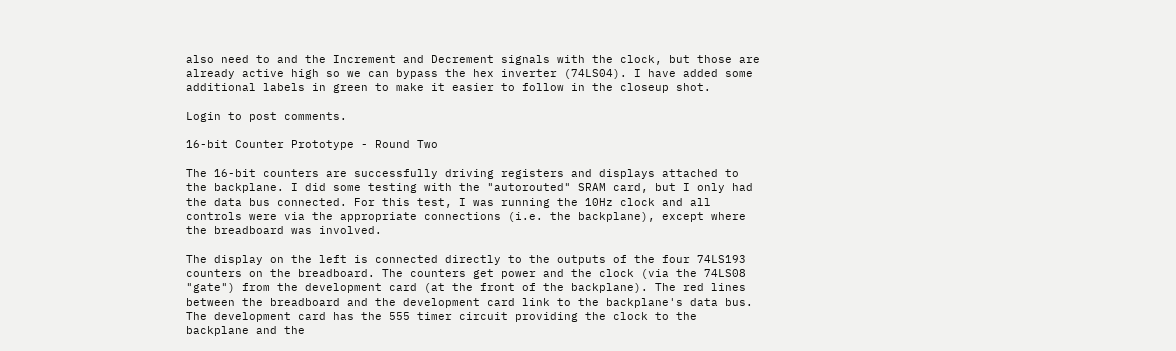also need to and the Increment and Decrement signals with the clock, but those are already active high so we can bypass the hex inverter (74LS04). I have added some additional labels in green to make it easier to follow in the closeup shot.

Login to post comments.

16-bit Counter Prototype - Round Two

The 16-bit counters are successfully driving registers and displays attached to the backplane. I did some testing with the "autorouted" SRAM card, but I only had the data bus connected. For this test, I was running the 10Hz clock and all controls were via the appropriate connections (i.e. the backplane), except where the breadboard was involved.

The display on the left is connected directly to the outputs of the four 74LS193 counters on the breadboard. The counters get power and the clock (via the 74LS08 "gate") from the development card (at the front of the backplane). The red lines between the breadboard and the development card link to the backplane's data bus. The development card has the 555 timer circuit providing the clock to the backplane and the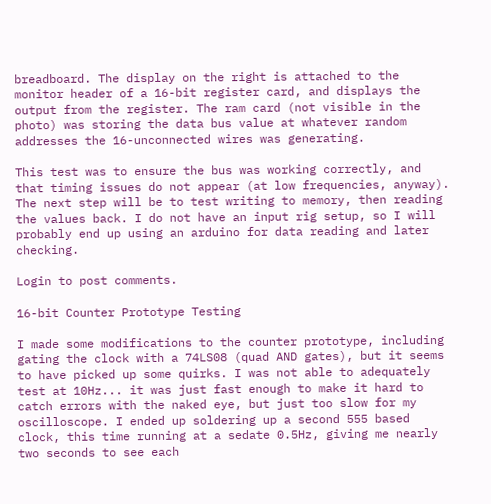breadboard. The display on the right is attached to the monitor header of a 16-bit register card, and displays the output from the register. The ram card (not visible in the photo) was storing the data bus value at whatever random addresses the 16-unconnected wires was generating.

This test was to ensure the bus was working correctly, and that timing issues do not appear (at low frequencies, anyway). The next step will be to test writing to memory, then reading the values back. I do not have an input rig setup, so I will probably end up using an arduino for data reading and later checking.

Login to post comments.

16-bit Counter Prototype Testing

I made some modifications to the counter prototype, including gating the clock with a 74LS08 (quad AND gates), but it seems to have picked up some quirks. I was not able to adequately test at 10Hz... it was just fast enough to make it hard to catch errors with the naked eye, but just too slow for my oscilloscope. I ended up soldering up a second 555 based clock, this time running at a sedate 0.5Hz, giving me nearly two seconds to see each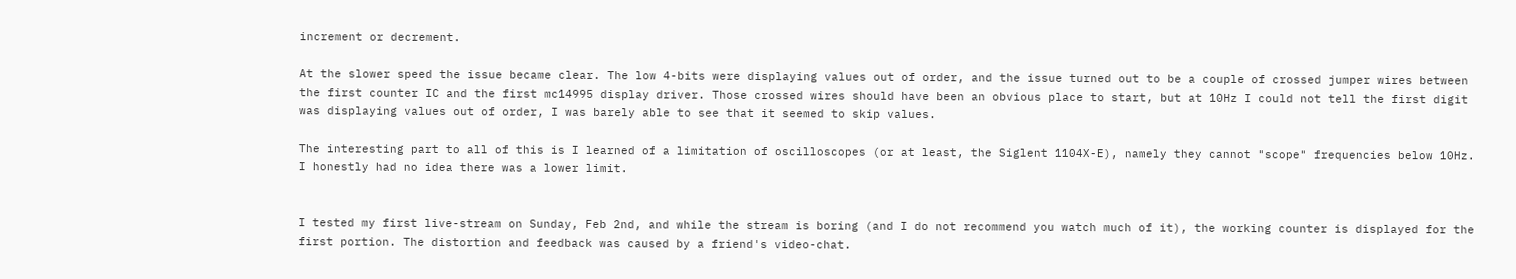increment or decrement.

At the slower speed the issue became clear. The low 4-bits were displaying values out of order, and the issue turned out to be a couple of crossed jumper wires between the first counter IC and the first mc14995 display driver. Those crossed wires should have been an obvious place to start, but at 10Hz I could not tell the first digit was displaying values out of order, I was barely able to see that it seemed to skip values.

The interesting part to all of this is I learned of a limitation of oscilloscopes (or at least, the Siglent 1104X-E), namely they cannot "scope" frequencies below 10Hz. I honestly had no idea there was a lower limit.


I tested my first live-stream on Sunday, Feb 2nd, and while the stream is boring (and I do not recommend you watch much of it), the working counter is displayed for the first portion. The distortion and feedback was caused by a friend's video-chat.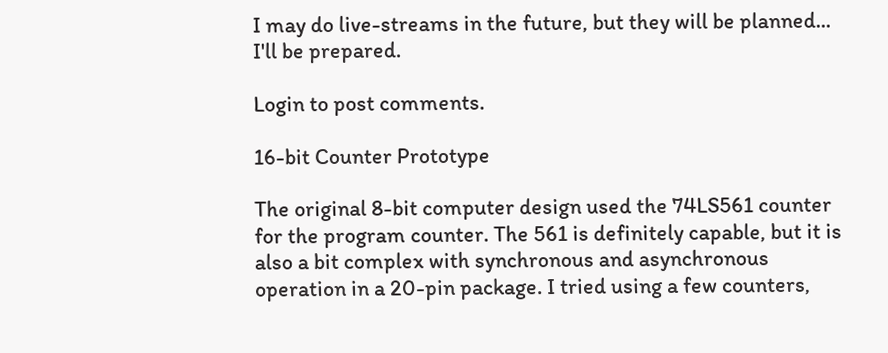I may do live-streams in the future, but they will be planned... I'll be prepared.

Login to post comments.

16-bit Counter Prototype

The original 8-bit computer design used the 74LS561 counter for the program counter. The 561 is definitely capable, but it is also a bit complex with synchronous and asynchronous operation in a 20-pin package. I tried using a few counters,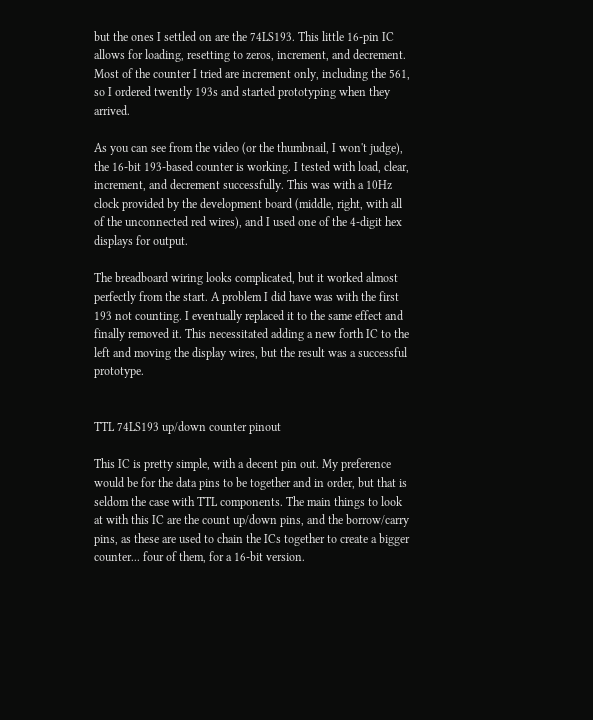but the ones I settled on are the 74LS193. This little 16-pin IC allows for loading, resetting to zeros, increment, and decrement. Most of the counter I tried are increment only, including the 561, so I ordered twently 193s and started prototyping when they arrived.

As you can see from the video (or the thumbnail, I won't judge), the 16-bit 193-based counter is working. I tested with load, clear, increment, and decrement successfully. This was with a 10Hz clock provided by the development board (middle, right, with all of the unconnected red wires), and I used one of the 4-digit hex displays for output.

The breadboard wiring looks complicated, but it worked almost perfectly from the start. A problem I did have was with the first 193 not counting. I eventually replaced it to the same effect and finally removed it. This necessitated adding a new forth IC to the left and moving the display wires, but the result was a successful prototype.


TTL 74LS193 up/down counter pinout

This IC is pretty simple, with a decent pin out. My preference would be for the data pins to be together and in order, but that is seldom the case with TTL components. The main things to look at with this IC are the count up/down pins, and the borrow/carry pins, as these are used to chain the ICs together to create a bigger counter... four of them, for a 16-bit version.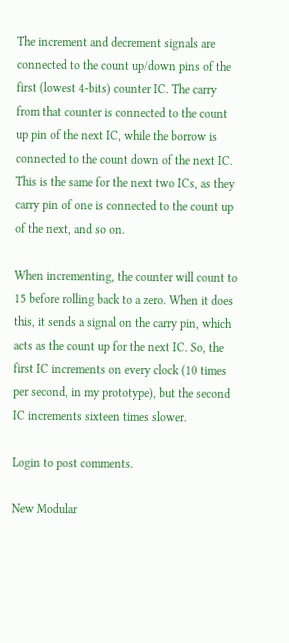The increment and decrement signals are connected to the count up/down pins of the first (lowest 4-bits) counter IC. The carry from that counter is connected to the count up pin of the next IC, while the borrow is connected to the count down of the next IC. This is the same for the next two ICs, as they carry pin of one is connected to the count up of the next, and so on.

When incrementing, the counter will count to 15 before rolling back to a zero. When it does this, it sends a signal on the carry pin, which acts as the count up for the next IC. So, the first IC increments on every clock (10 times per second, in my prototype), but the second IC increments sixteen times slower.

Login to post comments.

New Modular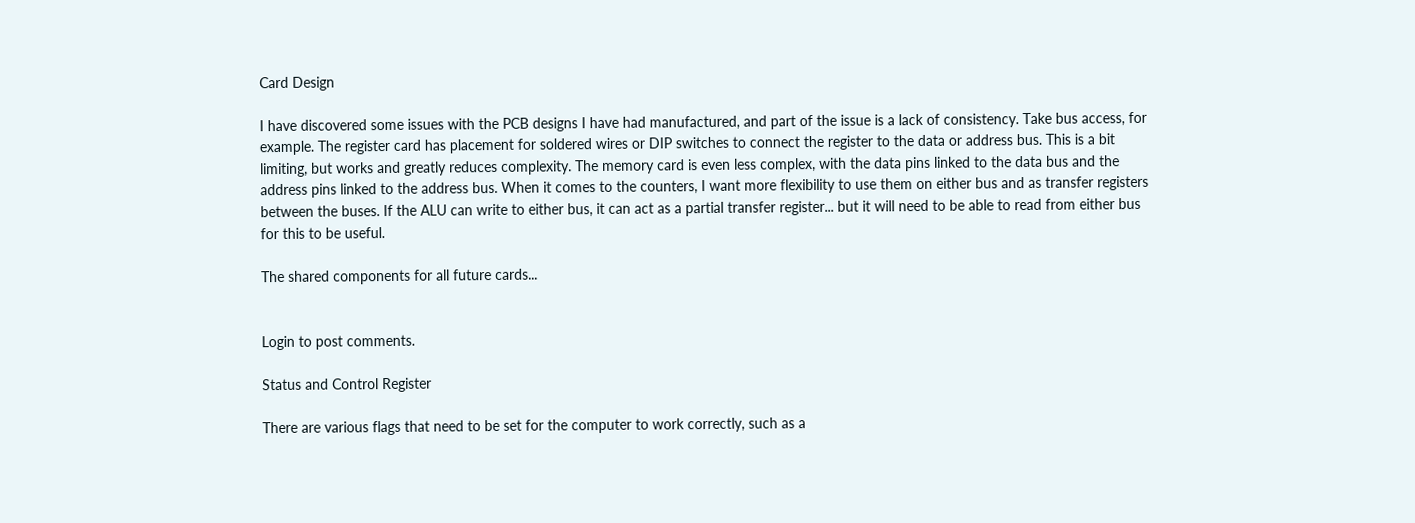Card Design

I have discovered some issues with the PCB designs I have had manufactured, and part of the issue is a lack of consistency. Take bus access, for example. The register card has placement for soldered wires or DIP switches to connect the register to the data or address bus. This is a bit limiting, but works and greatly reduces complexity. The memory card is even less complex, with the data pins linked to the data bus and the address pins linked to the address bus. When it comes to the counters, I want more flexibility to use them on either bus and as transfer registers between the buses. If the ALU can write to either bus, it can act as a partial transfer register... but it will need to be able to read from either bus for this to be useful.

The shared components for all future cards...


Login to post comments.

Status and Control Register

There are various flags that need to be set for the computer to work correctly, such as a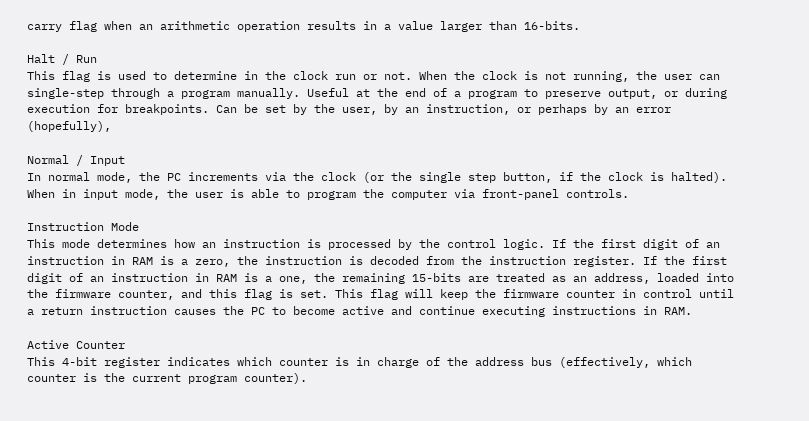carry flag when an arithmetic operation results in a value larger than 16-bits.

Halt / Run
This flag is used to determine in the clock run or not. When the clock is not running, the user can single-step through a program manually. Useful at the end of a program to preserve output, or during execution for breakpoints. Can be set by the user, by an instruction, or perhaps by an error (hopefully),

Normal / Input
In normal mode, the PC increments via the clock (or the single step button, if the clock is halted). When in input mode, the user is able to program the computer via front-panel controls.

Instruction Mode
This mode determines how an instruction is processed by the control logic. If the first digit of an instruction in RAM is a zero, the instruction is decoded from the instruction register. If the first digit of an instruction in RAM is a one, the remaining 15-bits are treated as an address, loaded into the firmware counter, and this flag is set. This flag will keep the firmware counter in control until a return instruction causes the PC to become active and continue executing instructions in RAM.

Active Counter
This 4-bit register indicates which counter is in charge of the address bus (effectively, which counter is the current program counter).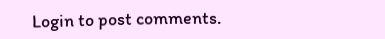Login to post comments.